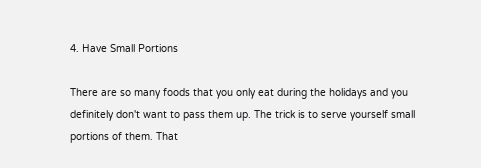4. Have Small Portions

There are so many foods that you only eat during the holidays and you definitely don't want to pass them up. The trick is to serve yourself small portions of them. That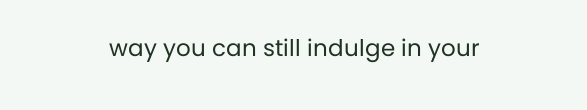way you can still indulge in your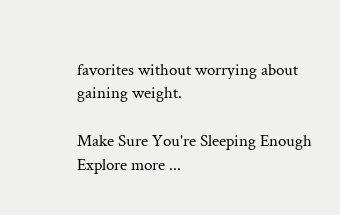favorites without worrying about gaining weight.

Make Sure You're Sleeping Enough
Explore more ...